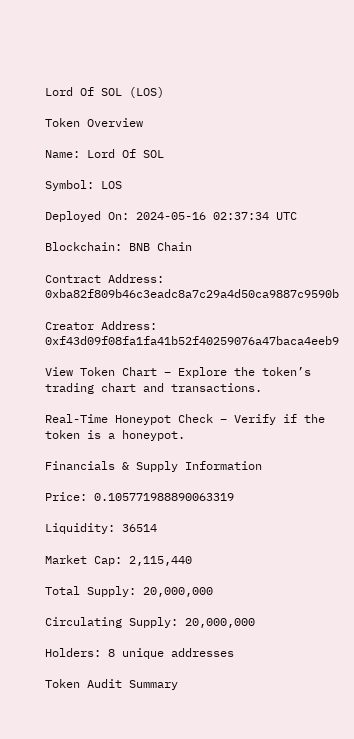Lord Of SOL (LOS)

Token Overview

Name: Lord Of SOL

Symbol: LOS

Deployed On: 2024-05-16 02:37:34 UTC

Blockchain: BNB Chain

Contract Address: 0xba82f809b46c3eadc8a7c29a4d50ca9887c9590b

Creator Address: 0xf43d09f08fa1fa41b52f40259076a47baca4eeb9

View Token Chart – Explore the token’s trading chart and transactions.

Real-Time Honeypot Check – Verify if the token is a honeypot.

Financials & Supply Information

Price: 0.105771988890063319

Liquidity: 36514

Market Cap: 2,115,440

Total Supply: 20,000,000

Circulating Supply: 20,000,000

Holders: 8 unique addresses

Token Audit Summary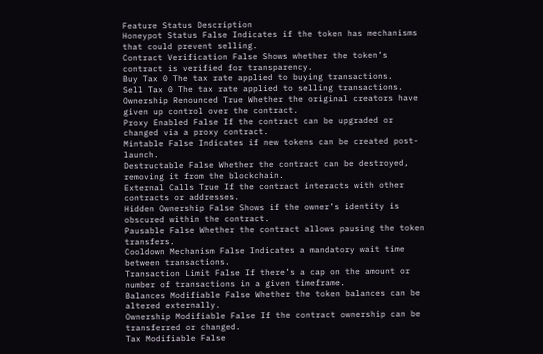Feature Status Description
Honeypot Status False Indicates if the token has mechanisms that could prevent selling.
Contract Verification False Shows whether the token’s contract is verified for transparency.
Buy Tax 0 The tax rate applied to buying transactions.
Sell Tax 0 The tax rate applied to selling transactions.
Ownership Renounced True Whether the original creators have given up control over the contract.
Proxy Enabled False If the contract can be upgraded or changed via a proxy contract.
Mintable False Indicates if new tokens can be created post-launch.
Destructable False Whether the contract can be destroyed, removing it from the blockchain.
External Calls True If the contract interacts with other contracts or addresses.
Hidden Ownership False Shows if the owner’s identity is obscured within the contract.
Pausable False Whether the contract allows pausing the token transfers.
Cooldown Mechanism False Indicates a mandatory wait time between transactions.
Transaction Limit False If there’s a cap on the amount or number of transactions in a given timeframe.
Balances Modifiable False Whether the token balances can be altered externally.
Ownership Modifiable False If the contract ownership can be transferred or changed.
Tax Modifiable False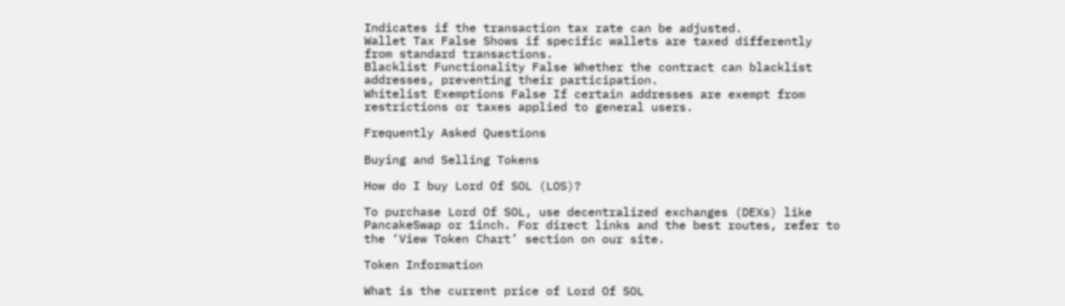Indicates if the transaction tax rate can be adjusted.
Wallet Tax False Shows if specific wallets are taxed differently from standard transactions.
Blacklist Functionality False Whether the contract can blacklist addresses, preventing their participation.
Whitelist Exemptions False If certain addresses are exempt from restrictions or taxes applied to general users.

Frequently Asked Questions

Buying and Selling Tokens

How do I buy Lord Of SOL (LOS)?

To purchase Lord Of SOL, use decentralized exchanges (DEXs) like PancakeSwap or 1inch. For direct links and the best routes, refer to the ‘View Token Chart’ section on our site.

Token Information

What is the current price of Lord Of SOL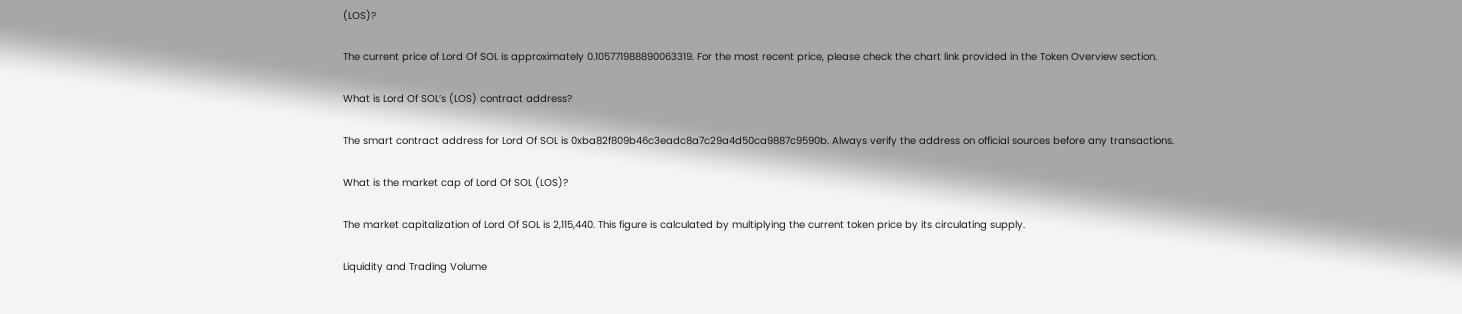(LOS)?

The current price of Lord Of SOL is approximately 0.105771988890063319. For the most recent price, please check the chart link provided in the Token Overview section.

What is Lord Of SOL’s (LOS) contract address?

The smart contract address for Lord Of SOL is 0xba82f809b46c3eadc8a7c29a4d50ca9887c9590b. Always verify the address on official sources before any transactions.

What is the market cap of Lord Of SOL (LOS)?

The market capitalization of Lord Of SOL is 2,115,440. This figure is calculated by multiplying the current token price by its circulating supply.

Liquidity and Trading Volume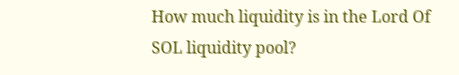How much liquidity is in the Lord Of SOL liquidity pool?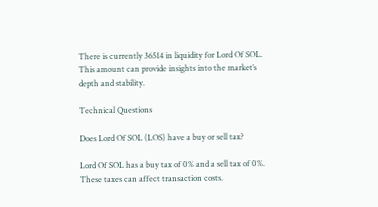There is currently 36514 in liquidity for Lord Of SOL. This amount can provide insights into the market’s depth and stability.

Technical Questions

Does Lord Of SOL (LOS) have a buy or sell tax?

Lord Of SOL has a buy tax of 0% and a sell tax of 0%. These taxes can affect transaction costs.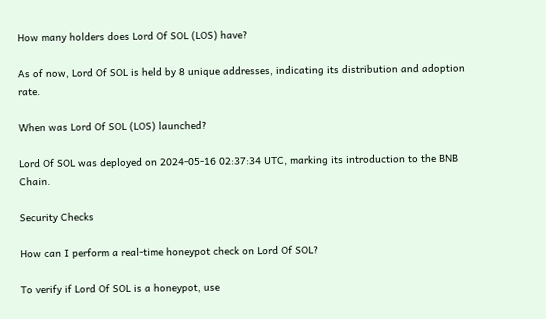How many holders does Lord Of SOL (LOS) have?

As of now, Lord Of SOL is held by 8 unique addresses, indicating its distribution and adoption rate.

When was Lord Of SOL (LOS) launched?

Lord Of SOL was deployed on 2024-05-16 02:37:34 UTC, marking its introduction to the BNB Chain.

Security Checks

How can I perform a real-time honeypot check on Lord Of SOL?

To verify if Lord Of SOL is a honeypot, use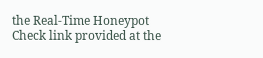the Real-Time Honeypot Check link provided at the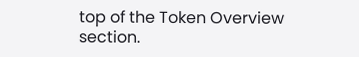top of the Token Overview section.